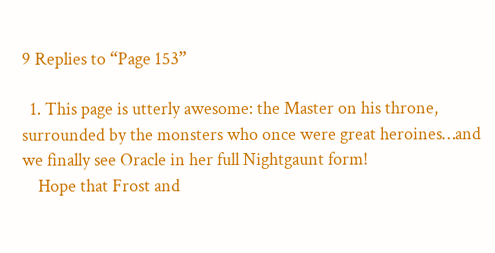9 Replies to “Page 153”

  1. This page is utterly awesome: the Master on his throne, surrounded by the monsters who once were great heroines…and we finally see Oracle in her full Nightgaunt form!
    Hope that Frost and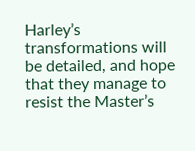Harley’s transformations will be detailed, and hope that they manage to resist the Master’s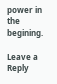power in the begining.

Leave a Reply